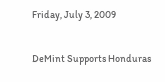Friday, July 3, 2009

DeMint Supports Honduras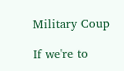Military Coup

If we're to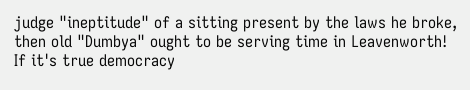judge "ineptitude" of a sitting present by the laws he broke, then old "Dumbya" ought to be serving time in Leavenworth! If it's true democracy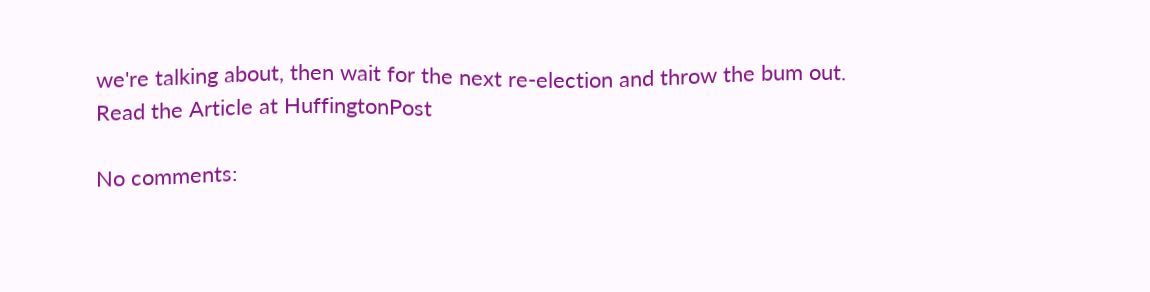we're talking about, then wait for the next re-election and throw the bum out.
Read the Article at HuffingtonPost

No comments: